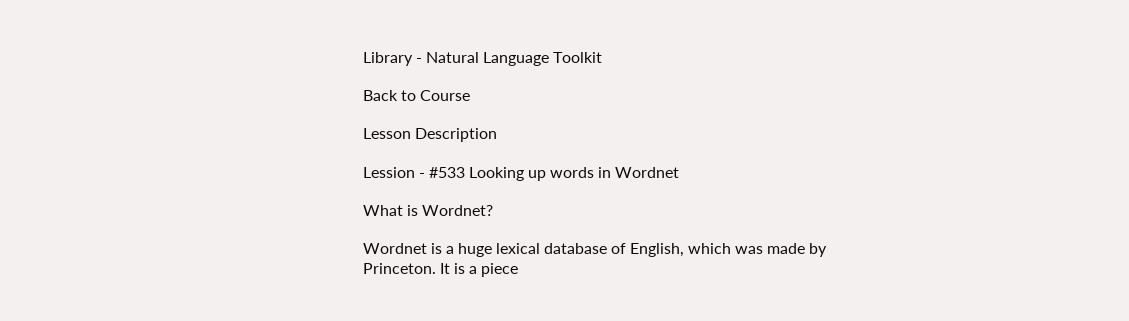Library - Natural Language Toolkit

Back to Course

Lesson Description

Lession - #533 Looking up words in Wordnet

What is Wordnet?

Wordnet is a huge lexical database of English, which was made by Princeton. It is a piece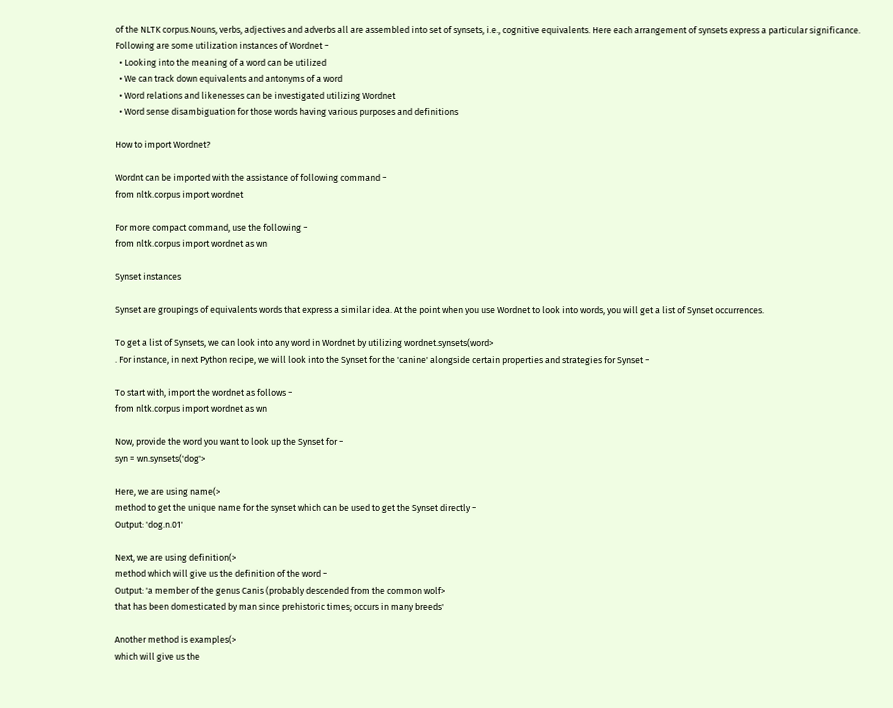of the NLTK corpus.Nouns, verbs, adjectives and adverbs all are assembled into set of synsets, i.e., cognitive equivalents. Here each arrangement of synsets express a particular significance. Following are some utilization instances of Wordnet −
  • Looking into the meaning of a word can be utilized
  • We can track down equivalents and antonyms of a word
  • Word relations and likenesses can be investigated utilizing Wordnet
  • Word sense disambiguation for those words having various purposes and definitions

How to import Wordnet?

Wordnt can be imported with the assistance of following command −
from nltk.corpus import wordnet

For more compact command, use the following −
from nltk.corpus import wordnet as wn

Synset instances

Synset are groupings of equivalents words that express a similar idea. At the point when you use Wordnet to look into words, you will get a list of Synset occurrences.

To get a list of Synsets, we can look into any word in Wordnet by utilizing wordnet.synsets(word>
. For instance, in next Python recipe, we will look into the Synset for the 'canine' alongside certain properties and strategies for Synset −

To start with, import the wordnet as follows −
from nltk.corpus import wordnet as wn

Now, provide the word you want to look up the Synset for −
syn = wn.synsets('dog'>

Here, we are using name(>
method to get the unique name for the synset which can be used to get the Synset directly −
Output: 'dog.n.01'

Next, we are using definition(>
method which will give us the definition of the word −
Output: 'a member of the genus Canis (probably descended from the common wolf>
that has been domesticated by man since prehistoric times; occurs in many breeds'

Another method is examples(>
which will give us the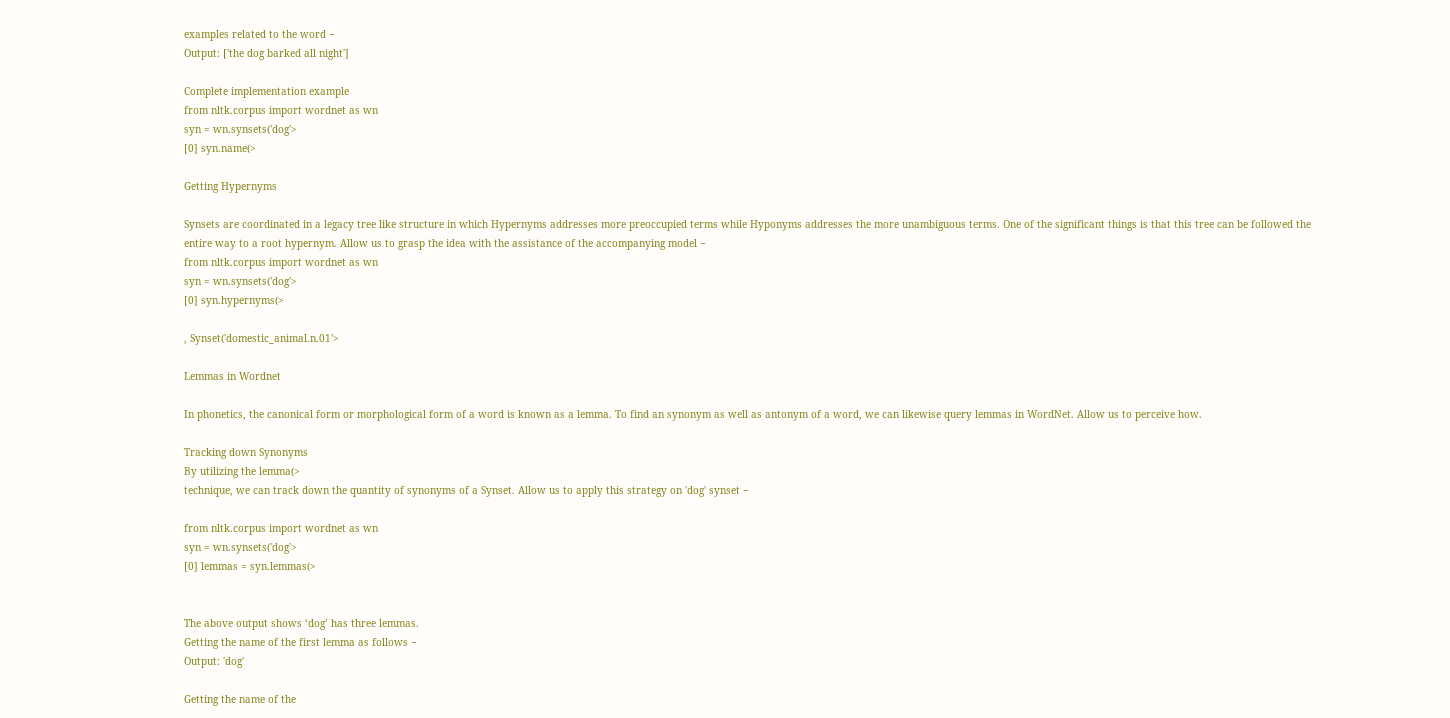examples related to the word −
Output: ['the dog barked all night']

Complete implementation example
from nltk.corpus import wordnet as wn
syn = wn.synsets('dog'>
[0] syn.name(>

Getting Hypernyms

Synsets are coordinated in a legacy tree like structure in which Hypernyms addresses more preoccupied terms while Hyponyms addresses the more unambiguous terms. One of the significant things is that this tree can be followed the entire way to a root hypernym. Allow us to grasp the idea with the assistance of the accompanying model −
from nltk.corpus import wordnet as wn
syn = wn.synsets('dog'>
[0] syn.hypernyms(>

, Synset('domestic_animal.n.01'>

Lemmas in Wordnet

In phonetics, the canonical form or morphological form of a word is known as a lemma. To find an synonym as well as antonym of a word, we can likewise query lemmas in WordNet. Allow us to perceive how.

Tracking down Synonyms
By utilizing the lemma(>
technique, we can track down the quantity of synonyms of a Synset. Allow us to apply this strategy on 'dog' synset −

from nltk.corpus import wordnet as wn
syn = wn.synsets('dog'>
[0] lemmas = syn.lemmas(>


The above output shows ‘dog’ has three lemmas.
Getting the name of the first lemma as follows −
Output: 'dog'

Getting the name of the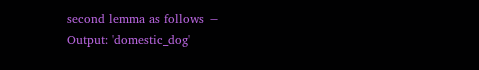second lemma as follows −
Output: 'domestic_dog'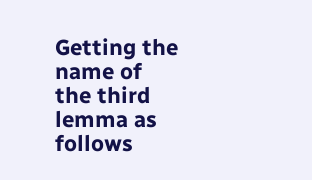Getting the name of the third lemma as follows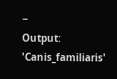−
Output: 'Canis_familiaris'